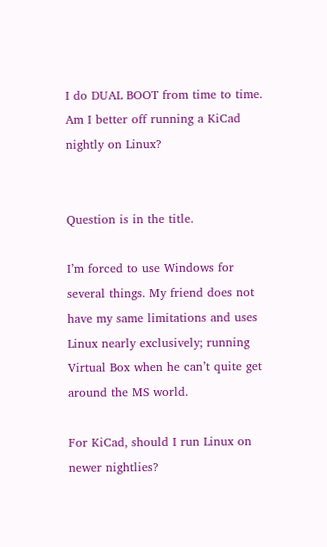I do DUAL BOOT from time to time. Am I better off running a KiCad nightly on Linux?


Question is in the title.

I’m forced to use Windows for several things. My friend does not have my same limitations and uses Linux nearly exclusively; running Virtual Box when he can’t quite get around the MS world.

For KiCad, should I run Linux on newer nightlies?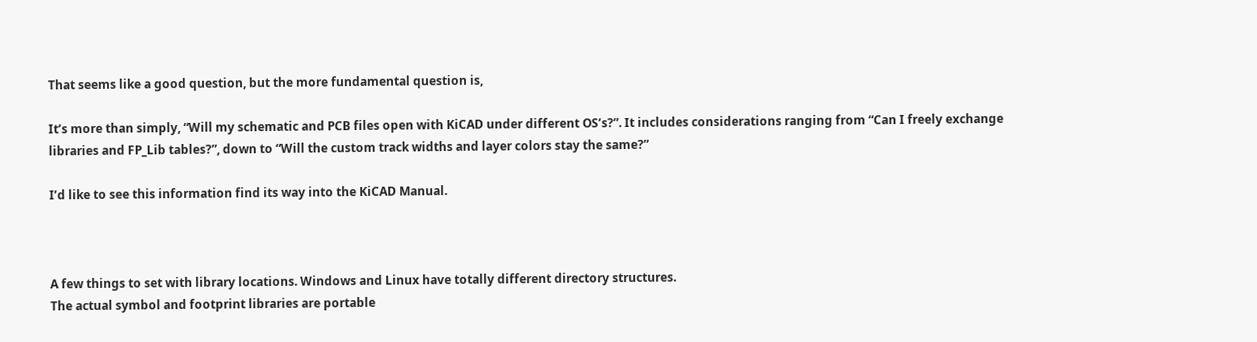That seems like a good question, but the more fundamental question is,

It’s more than simply, “Will my schematic and PCB files open with KiCAD under different OS’s?”. It includes considerations ranging from “Can I freely exchange libraries and FP_Lib tables?”, down to “Will the custom track widths and layer colors stay the same?”

I’d like to see this information find its way into the KiCAD Manual.



A few things to set with library locations. Windows and Linux have totally different directory structures.
The actual symbol and footprint libraries are portable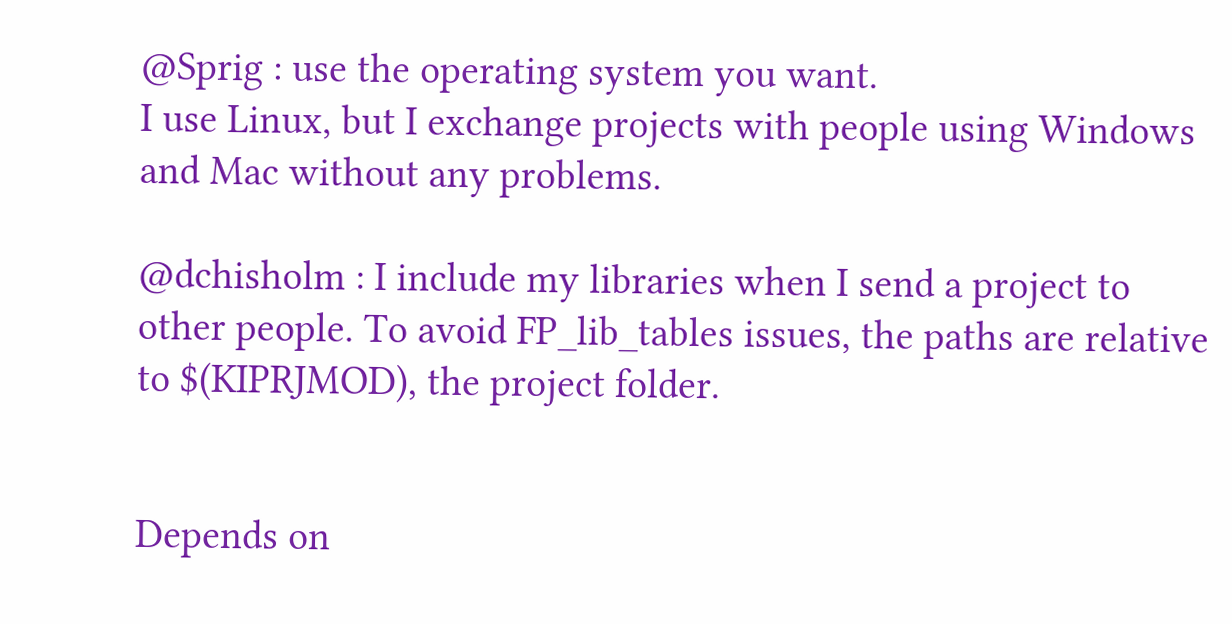@Sprig : use the operating system you want.
I use Linux, but I exchange projects with people using Windows and Mac without any problems.

@dchisholm : I include my libraries when I send a project to other people. To avoid FP_lib_tables issues, the paths are relative to $(KIPRJMOD), the project folder.


Depends on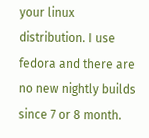your linux distribution. I use fedora and there are no new nightly builds since 7 or 8 month.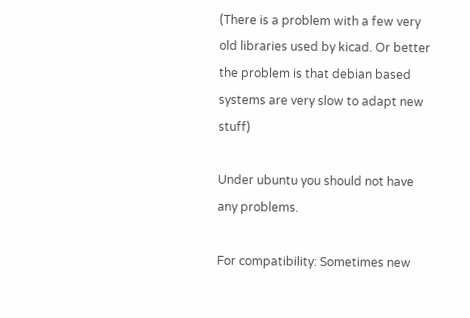(There is a problem with a few very old libraries used by kicad. Or better the problem is that debian based systems are very slow to adapt new stuff)

Under ubuntu you should not have any problems.

For compatibility: Sometimes new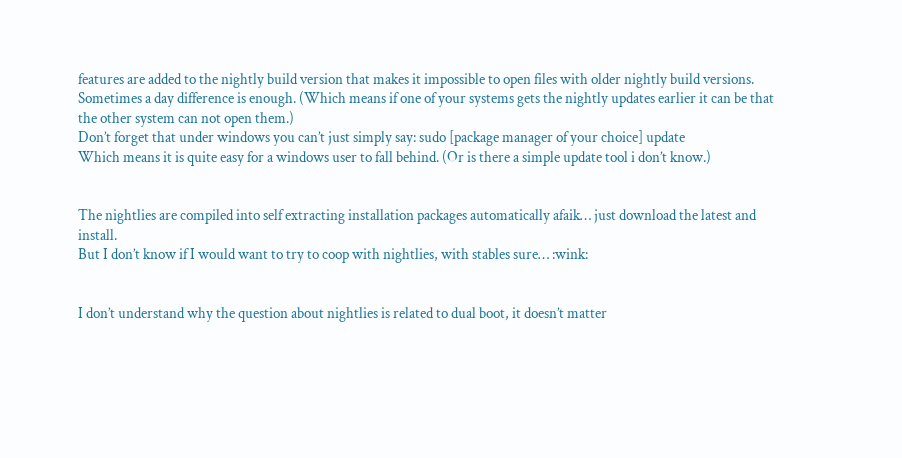features are added to the nightly build version that makes it impossible to open files with older nightly build versions. Sometimes a day difference is enough. (Which means if one of your systems gets the nightly updates earlier it can be that the other system can not open them.)
Don’t forget that under windows you can’t just simply say: sudo [package manager of your choice] update
Which means it is quite easy for a windows user to fall behind. (Or is there a simple update tool i don’t know.)


The nightlies are compiled into self extracting installation packages automatically afaik… just download the latest and install.
But I don’t know if I would want to try to coop with nightlies, with stables sure… :wink:


I don’t understand why the question about nightlies is related to dual boot, it doesn’t matter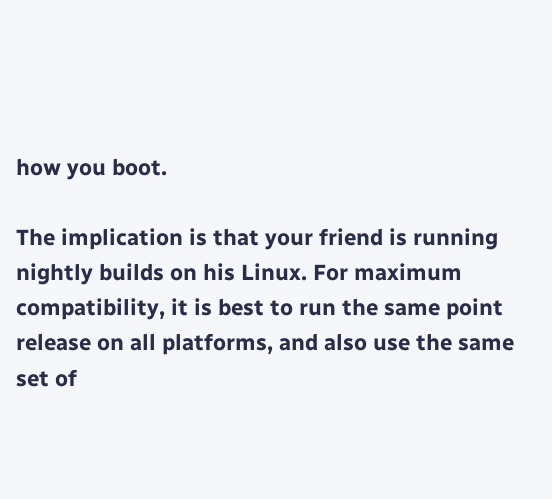how you boot.

The implication is that your friend is running nightly builds on his Linux. For maximum compatibility, it is best to run the same point release on all platforms, and also use the same set of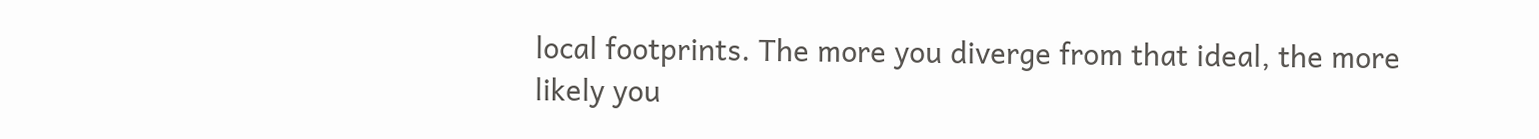local footprints. The more you diverge from that ideal, the more likely you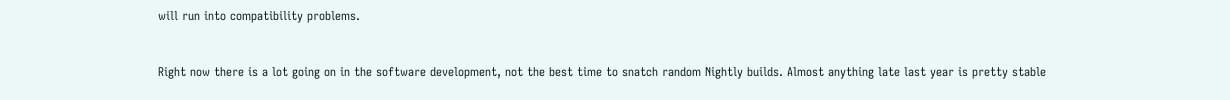will run into compatibility problems.


Right now there is a lot going on in the software development, not the best time to snatch random Nightly builds. Almost anything late last year is pretty stable